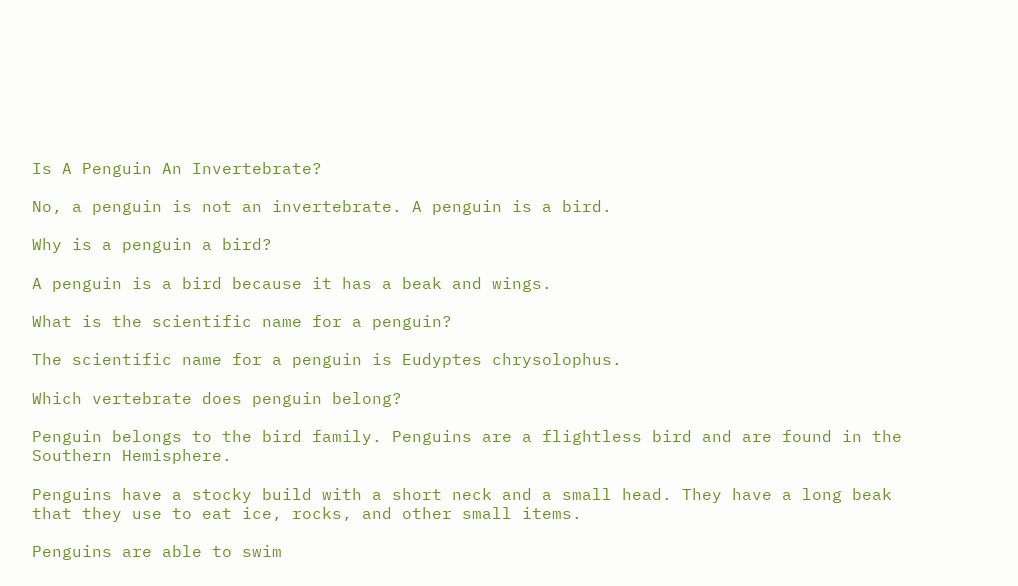Is A Penguin An Invertebrate?

No, a penguin is not an invertebrate. A penguin is a bird.

Why is a penguin a bird?

A penguin is a bird because it has a beak and wings.

What is the scientific name for a penguin?

The scientific name for a penguin is Eudyptes chrysolophus.

Which vertebrate does penguin belong?

Penguin belongs to the bird family. Penguins are a flightless bird and are found in the Southern Hemisphere.

Penguins have a stocky build with a short neck and a small head. They have a long beak that they use to eat ice, rocks, and other small items.

Penguins are able to swim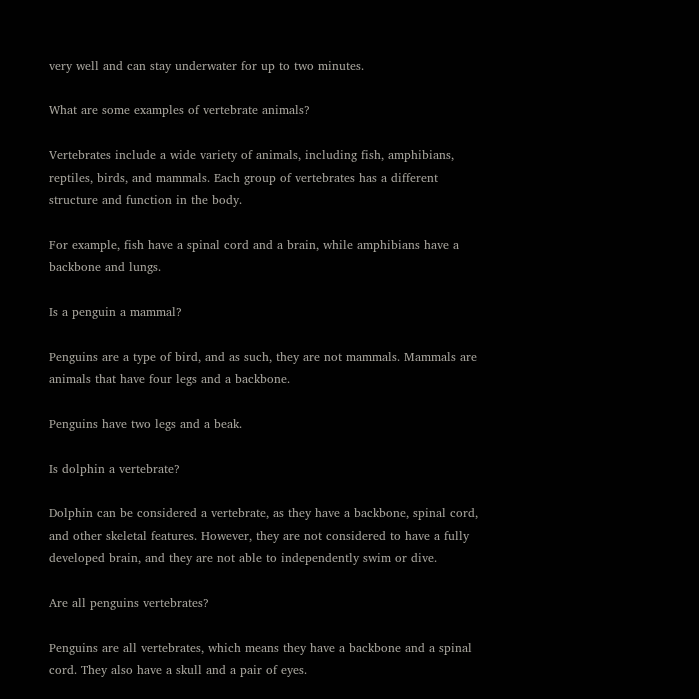very well and can stay underwater for up to two minutes.

What are some examples of vertebrate animals?

Vertebrates include a wide variety of animals, including fish, amphibians, reptiles, birds, and mammals. Each group of vertebrates has a different structure and function in the body.

For example, fish have a spinal cord and a brain, while amphibians have a backbone and lungs.

Is a penguin a mammal?

Penguins are a type of bird, and as such, they are not mammals. Mammals are animals that have four legs and a backbone.

Penguins have two legs and a beak.

Is dolphin a vertebrate?

Dolphin can be considered a vertebrate, as they have a backbone, spinal cord, and other skeletal features. However, they are not considered to have a fully developed brain, and they are not able to independently swim or dive.

Are all penguins vertebrates?

Penguins are all vertebrates, which means they have a backbone and a spinal cord. They also have a skull and a pair of eyes.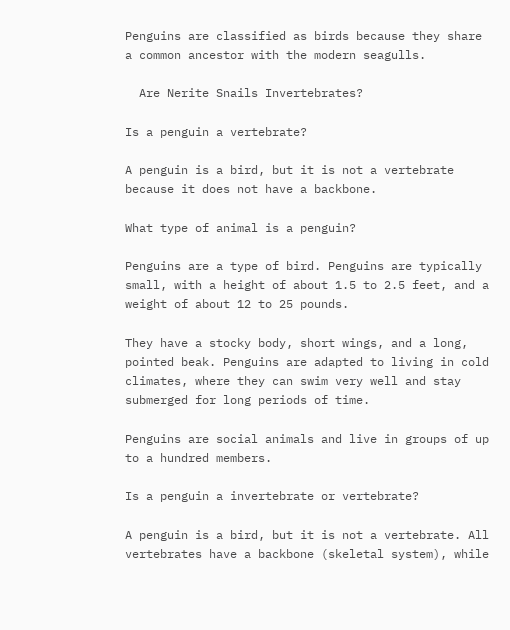Penguins are classified as birds because they share a common ancestor with the modern seagulls.

  Are Nerite Snails Invertebrates?

Is a penguin a vertebrate?

A penguin is a bird, but it is not a vertebrate because it does not have a backbone.

What type of animal is a penguin?

Penguins are a type of bird. Penguins are typically small, with a height of about 1.5 to 2.5 feet, and a weight of about 12 to 25 pounds.

They have a stocky body, short wings, and a long, pointed beak. Penguins are adapted to living in cold climates, where they can swim very well and stay submerged for long periods of time.

Penguins are social animals and live in groups of up to a hundred members.

Is a penguin a invertebrate or vertebrate?

A penguin is a bird, but it is not a vertebrate. All vertebrates have a backbone (skeletal system), while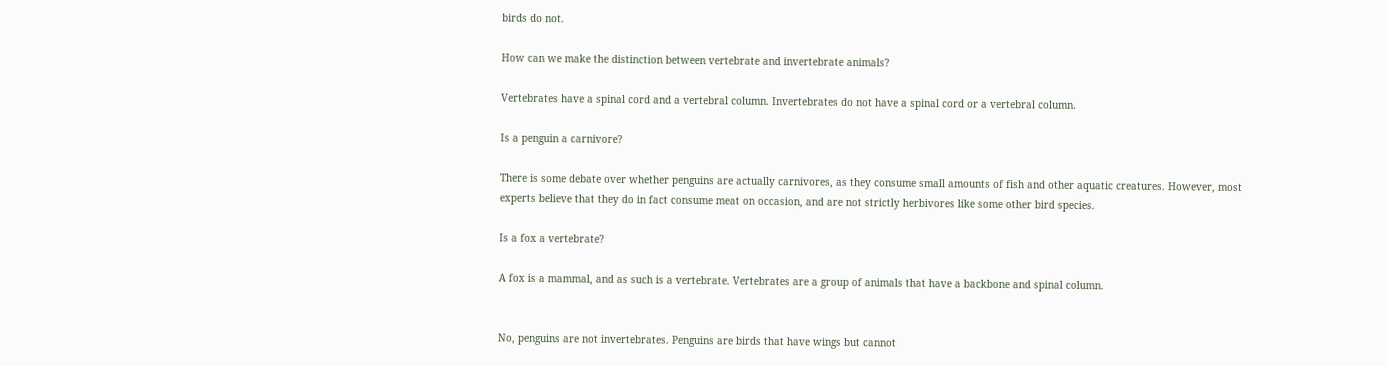birds do not.

How can we make the distinction between vertebrate and invertebrate animals?

Vertebrates have a spinal cord and a vertebral column. Invertebrates do not have a spinal cord or a vertebral column.

Is a penguin a carnivore?

There is some debate over whether penguins are actually carnivores, as they consume small amounts of fish and other aquatic creatures. However, most experts believe that they do in fact consume meat on occasion, and are not strictly herbivores like some other bird species.

Is a fox a vertebrate?

A fox is a mammal, and as such is a vertebrate. Vertebrates are a group of animals that have a backbone and spinal column.


No, penguins are not invertebrates. Penguins are birds that have wings but cannot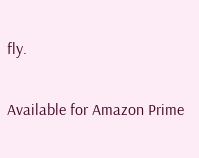fly.

Available for Amazon Prime